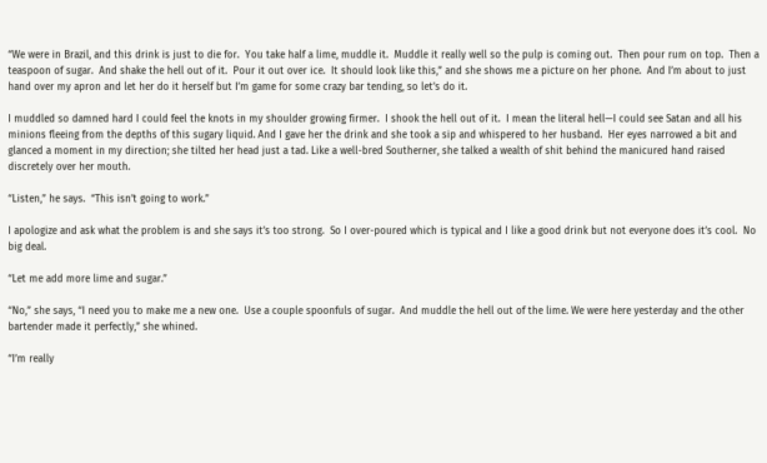“We were in Brazil, and this drink is just to die for.  You take half a lime, muddle it.  Muddle it really well so the pulp is coming out.  Then pour rum on top.  Then a teaspoon of sugar.  And shake the hell out of it.  Pour it out over ice.  It should look like this,” and she shows me a picture on her phone.  And I’m about to just hand over my apron and let her do it herself but I’m game for some crazy bar tending, so let’s do it.

I muddled so damned hard I could feel the knots in my shoulder growing firmer.  I shook the hell out of it.  I mean the literal hell—I could see Satan and all his minions fleeing from the depths of this sugary liquid. And I gave her the drink and she took a sip and whispered to her husband.  Her eyes narrowed a bit and glanced a moment in my direction; she tilted her head just a tad. Like a well-bred Southerner, she talked a wealth of shit behind the manicured hand raised discretely over her mouth.

“Listen,” he says.  “This isn’t going to work.”

I apologize and ask what the problem is and she says it’s too strong.  So I over-poured which is typical and I like a good drink but not everyone does it’s cool.  No big deal.

“Let me add more lime and sugar.”

“No,” she says, “I need you to make me a new one.  Use a couple spoonfuls of sugar.  And muddle the hell out of the lime. We were here yesterday and the other bartender made it perfectly,” she whined.

“I’m really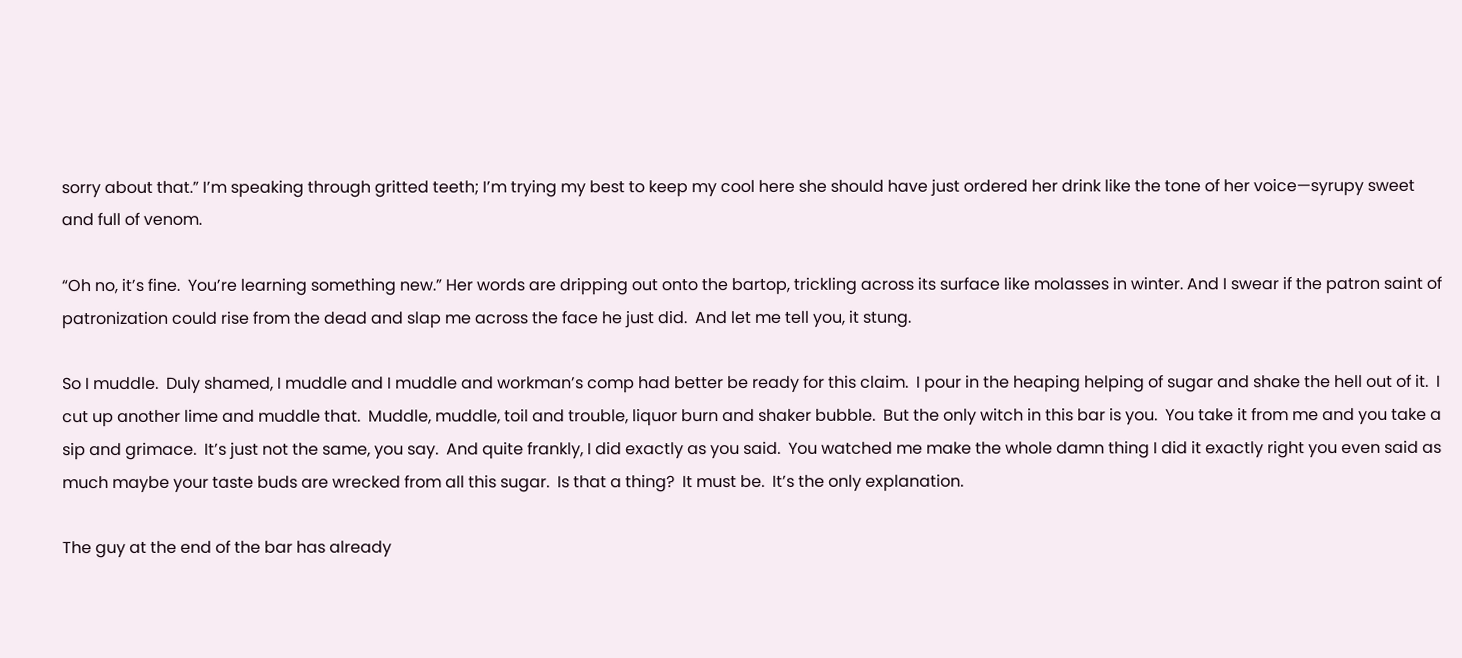sorry about that.” I’m speaking through gritted teeth; I’m trying my best to keep my cool here she should have just ordered her drink like the tone of her voice—syrupy sweet and full of venom.

“Oh no, it’s fine.  You’re learning something new.” Her words are dripping out onto the bartop, trickling across its surface like molasses in winter. And I swear if the patron saint of patronization could rise from the dead and slap me across the face he just did.  And let me tell you, it stung.

So I muddle.  Duly shamed, I muddle and I muddle and workman’s comp had better be ready for this claim.  I pour in the heaping helping of sugar and shake the hell out of it.  I cut up another lime and muddle that.  Muddle, muddle, toil and trouble, liquor burn and shaker bubble.  But the only witch in this bar is you.  You take it from me and you take a sip and grimace.  It’s just not the same, you say.  And quite frankly, I did exactly as you said.  You watched me make the whole damn thing I did it exactly right you even said as much maybe your taste buds are wrecked from all this sugar.  Is that a thing?  It must be.  It’s the only explanation.

The guy at the end of the bar has already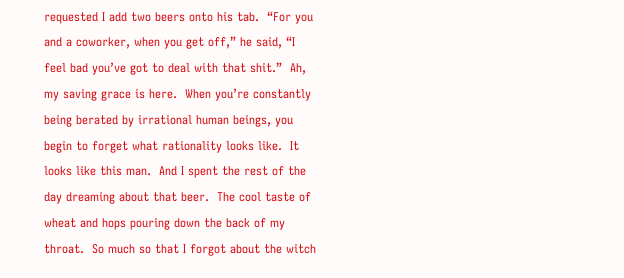requested I add two beers onto his tab.  “For you and a coworker, when you get off,” he said, “I feel bad you’ve got to deal with that shit.”  Ah, my saving grace is here.  When you’re constantly being berated by irrational human beings, you begin to forget what rationality looks like.  It looks like this man.  And I spent the rest of the day dreaming about that beer.  The cool taste of wheat and hops pouring down the back of my throat.  So much so that I forgot about the witch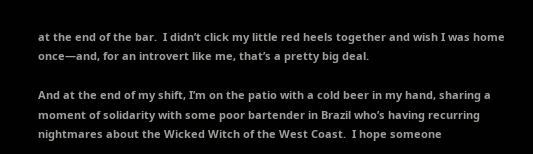at the end of the bar.  I didn’t click my little red heels together and wish I was home once—and, for an introvert like me, that’s a pretty big deal.

And at the end of my shift, I’m on the patio with a cold beer in my hand, sharing a moment of solidarity with some poor bartender in Brazil who’s having recurring nightmares about the Wicked Witch of the West Coast.  I hope someone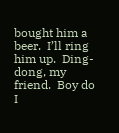bought him a beer.  I’ll ring him up.  Ding-dong, my friend.  Boy do I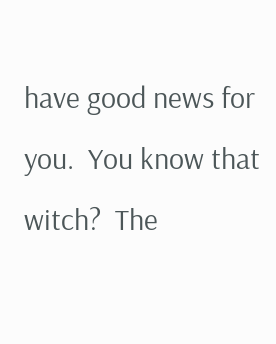have good news for you.  You know that witch?  The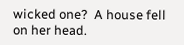wicked one?  A house fell on her head.